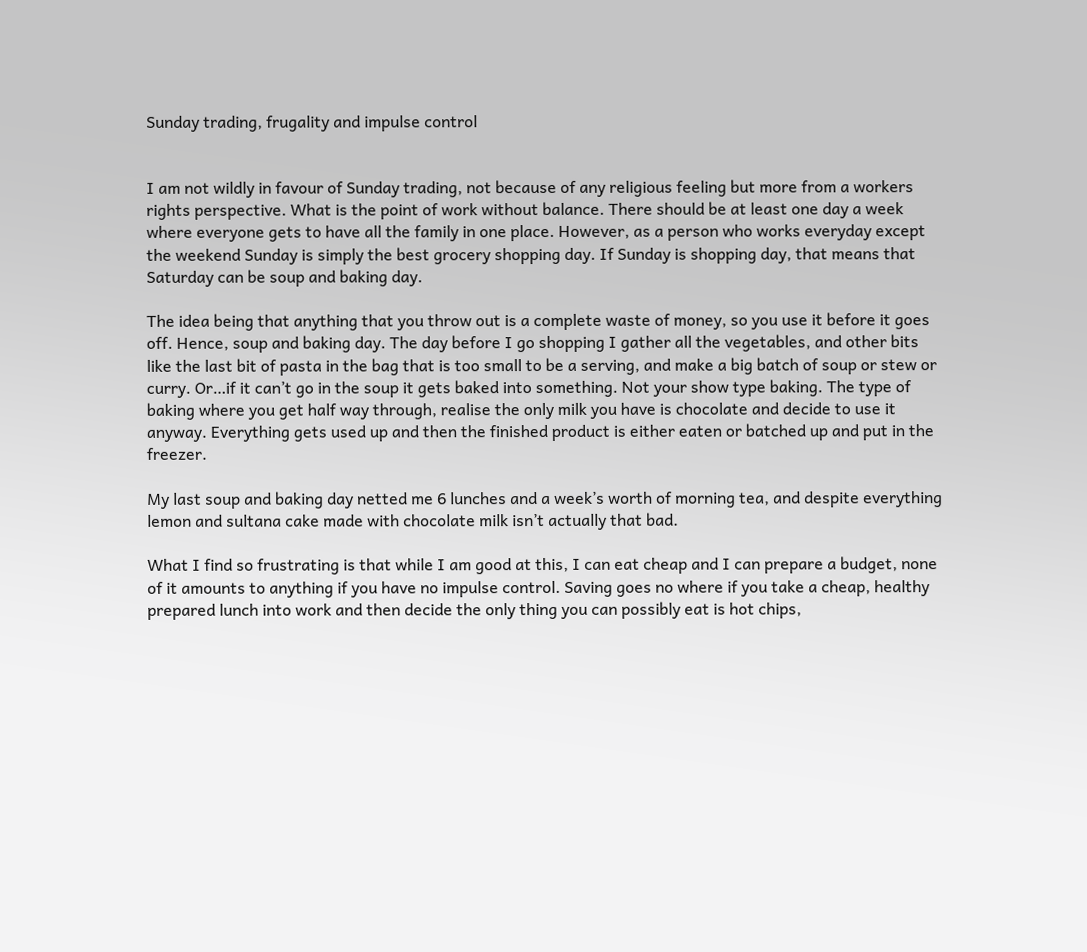Sunday trading, frugality and impulse control


I am not wildly in favour of Sunday trading, not because of any religious feeling but more from a workers rights perspective. What is the point of work without balance. There should be at least one day a week where everyone gets to have all the family in one place. However, as a person who works everyday except the weekend Sunday is simply the best grocery shopping day. If Sunday is shopping day, that means that Saturday can be soup and baking day.

The idea being that anything that you throw out is a complete waste of money, so you use it before it goes off. Hence, soup and baking day. The day before I go shopping I gather all the vegetables, and other bits like the last bit of pasta in the bag that is too small to be a serving, and make a big batch of soup or stew or curry. Or…if it can’t go in the soup it gets baked into something. Not your show type baking. The type of baking where you get half way through, realise the only milk you have is chocolate and decide to use it anyway. Everything gets used up and then the finished product is either eaten or batched up and put in the freezer.

My last soup and baking day netted me 6 lunches and a week’s worth of morning tea, and despite everything lemon and sultana cake made with chocolate milk isn’t actually that bad.

What I find so frustrating is that while I am good at this, I can eat cheap and I can prepare a budget, none of it amounts to anything if you have no impulse control. Saving goes no where if you take a cheap, healthy prepared lunch into work and then decide the only thing you can possibly eat is hot chips,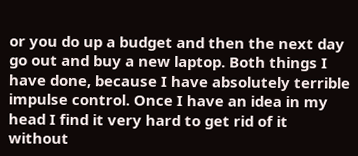or you do up a budget and then the next day go out and buy a new laptop. Both things I have done, because I have absolutely terrible impulse control. Once I have an idea in my head I find it very hard to get rid of it without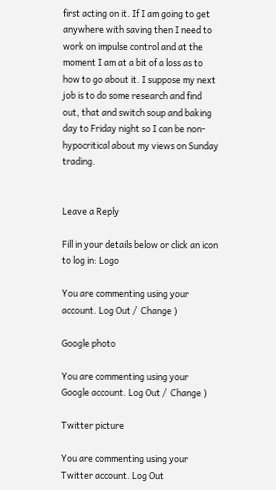first acting on it. If I am going to get anywhere with saving then I need to work on impulse control and at the moment I am at a bit of a loss as to how to go about it. I suppose my next job is to do some research and find out, that and switch soup and baking day to Friday night so I can be non-hypocritical about my views on Sunday trading.


Leave a Reply

Fill in your details below or click an icon to log in: Logo

You are commenting using your account. Log Out /  Change )

Google photo

You are commenting using your Google account. Log Out /  Change )

Twitter picture

You are commenting using your Twitter account. Log Out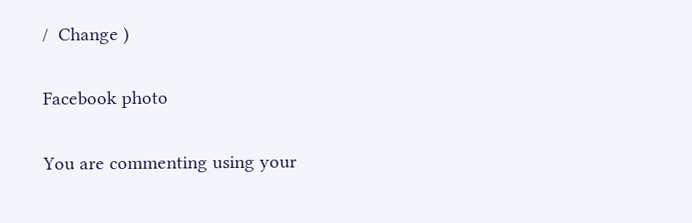/  Change )

Facebook photo

You are commenting using your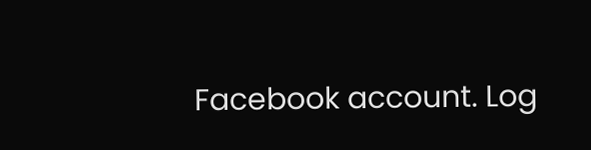Facebook account. Log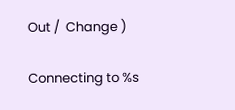Out /  Change )

Connecting to %s